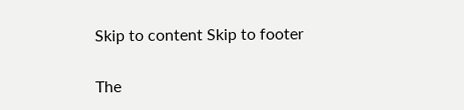Skip to content Skip to footer

The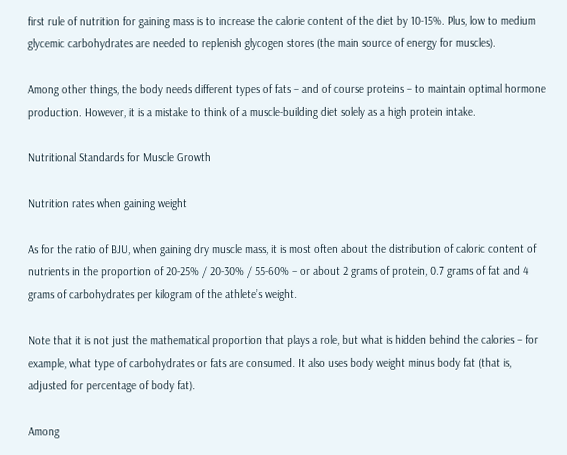first rule of nutrition for gaining mass is to increase the calorie content of the diet by 10-15%. Plus, low to medium glycemic carbohydrates are needed to replenish glycogen stores (the main source of energy for muscles).

Among other things, the body needs different types of fats – and of course proteins – to maintain optimal hormone production. However, it is a mistake to think of a muscle-building diet solely as a high protein intake.

Nutritional Standards for Muscle Growth

Nutrition rates when gaining weight

As for the ratio of BJU, when gaining dry muscle mass, it is most often about the distribution of caloric content of nutrients in the proportion of 20-25% / 20-30% / 55-60% – or about 2 grams of protein, 0.7 grams of fat and 4 grams of carbohydrates per kilogram of the athlete’s weight.

Note that it is not just the mathematical proportion that plays a role, but what is hidden behind the calories – for example, what type of carbohydrates or fats are consumed. It also uses body weight minus body fat (that is, adjusted for percentage of body fat).

Among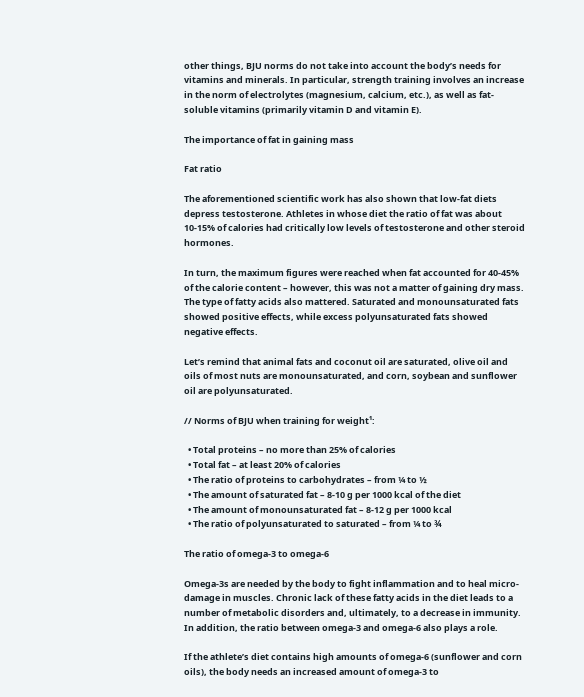other things, BJU norms do not take into account the body’s needs for vitamins and minerals. In particular, strength training involves an increase in the norm of electrolytes (magnesium, calcium, etc.), as well as fat-soluble vitamins (primarily vitamin D and vitamin E).

The importance of fat in gaining mass

Fat ratio

The aforementioned scientific work has also shown that low-fat diets depress testosterone. Athletes in whose diet the ratio of fat was about 10-15% of calories had critically low levels of testosterone and other steroid hormones.

In turn, the maximum figures were reached when fat accounted for 40-45% of the calorie content – however, this was not a matter of gaining dry mass. The type of fatty acids also mattered. Saturated and monounsaturated fats showed positive effects, while excess polyunsaturated fats showed negative effects.

Let’s remind that animal fats and coconut oil are saturated, olive oil and oils of most nuts are monounsaturated, and corn, soybean and sunflower oil are polyunsaturated.

// Norms of BJU when training for weight¹:

  • Total proteins – no more than 25% of calories
  • Total fat – at least 20% of calories
  • The ratio of proteins to carbohydrates – from ¼ to ½
  • The amount of saturated fat – 8-10 g per 1000 kcal of the diet
  • The amount of monounsaturated fat – 8-12 g per 1000 kcal
  • The ratio of polyunsaturated to saturated – from ¼ to ¾

The ratio of omega-3 to omega-6

Omega-3s are needed by the body to fight inflammation and to heal micro-damage in muscles. Chronic lack of these fatty acids in the diet leads to a number of metabolic disorders and, ultimately, to a decrease in immunity. In addition, the ratio between omega-3 and omega-6 also plays a role.

If the athlete’s diet contains high amounts of omega-6 (sunflower and corn oils), the body needs an increased amount of omega-3 to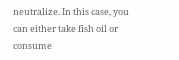neutralize. In this case, you can either take fish oil or consume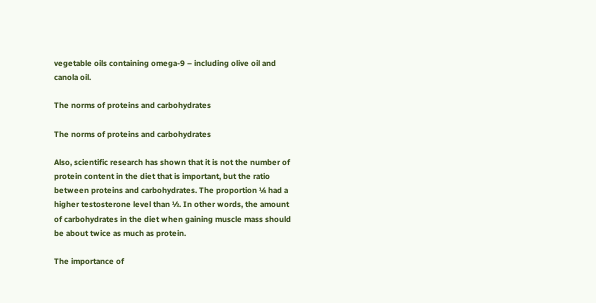vegetable oils containing omega-9 – including olive oil and canola oil.

The norms of proteins and carbohydrates

The norms of proteins and carbohydrates

Also, scientific research has shown that it is not the number of protein content in the diet that is important, but the ratio between proteins and carbohydrates. The proportion ¼ had a higher testosterone level than ½. In other words, the amount of carbohydrates in the diet when gaining muscle mass should be about twice as much as protein.

The importance of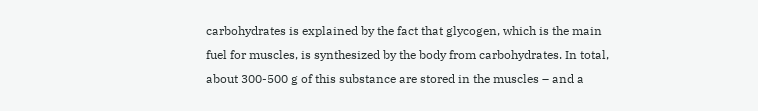carbohydrates is explained by the fact that glycogen, which is the main fuel for muscles, is synthesized by the body from carbohydrates. In total, about 300-500 g of this substance are stored in the muscles – and a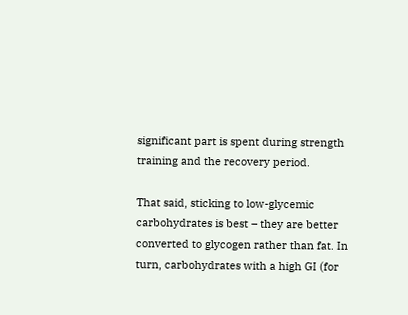significant part is spent during strength training and the recovery period.

That said, sticking to low-glycemic carbohydrates is best – they are better converted to glycogen rather than fat. In turn, carbohydrates with a high GI (for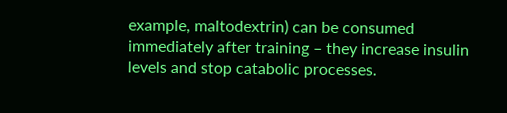example, maltodextrin) can be consumed immediately after training – they increase insulin levels and stop catabolic processes.